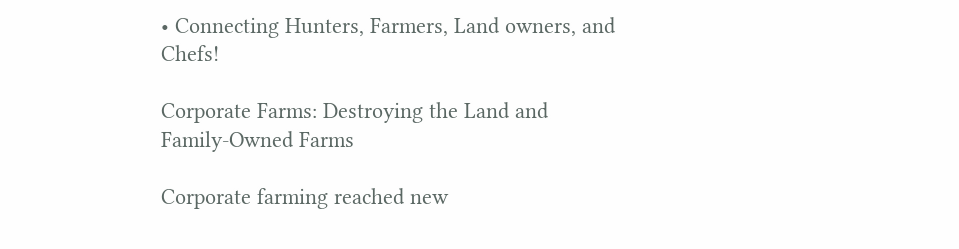• Connecting Hunters, Farmers, Land owners, and Chefs!

Corporate Farms: Destroying the Land and Family-Owned Farms

Corporate farming reached new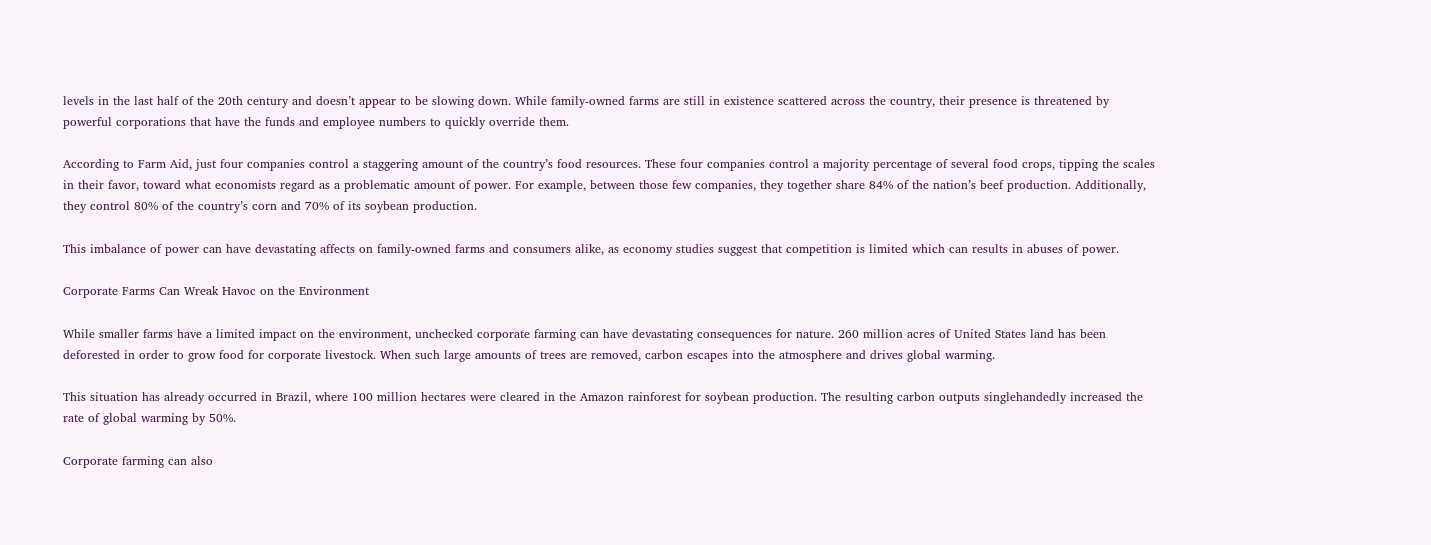levels in the last half of the 20th century and doesn’t appear to be slowing down. While family-owned farms are still in existence scattered across the country, their presence is threatened by powerful corporations that have the funds and employee numbers to quickly override them.

According to Farm Aid, just four companies control a staggering amount of the country’s food resources. These four companies control a majority percentage of several food crops, tipping the scales in their favor, toward what economists regard as a problematic amount of power. For example, between those few companies, they together share 84% of the nation’s beef production. Additionally, they control 80% of the country’s corn and 70% of its soybean production.

This imbalance of power can have devastating affects on family-owned farms and consumers alike, as economy studies suggest that competition is limited which can results in abuses of power.

Corporate Farms Can Wreak Havoc on the Environment

While smaller farms have a limited impact on the environment, unchecked corporate farming can have devastating consequences for nature. 260 million acres of United States land has been deforested in order to grow food for corporate livestock. When such large amounts of trees are removed, carbon escapes into the atmosphere and drives global warming.

This situation has already occurred in Brazil, where 100 million hectares were cleared in the Amazon rainforest for soybean production. The resulting carbon outputs singlehandedly increased the rate of global warming by 50%.

Corporate farming can also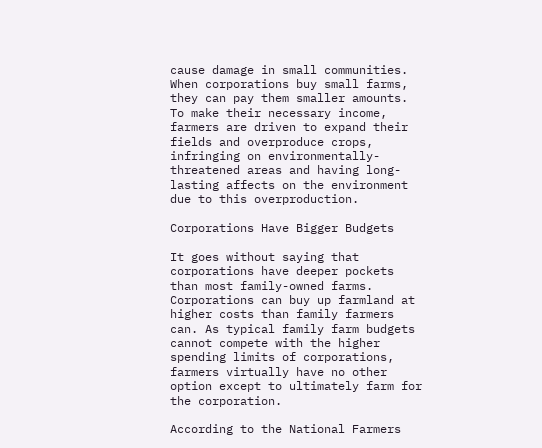cause damage in small communities. When corporations buy small farms, they can pay them smaller amounts. To make their necessary income, farmers are driven to expand their fields and overproduce crops, infringing on environmentally-threatened areas and having long-lasting affects on the environment due to this overproduction.

Corporations Have Bigger Budgets

It goes without saying that corporations have deeper pockets than most family-owned farms. Corporations can buy up farmland at higher costs than family farmers can. As typical family farm budgets cannot compete with the higher spending limits of corporations, farmers virtually have no other option except to ultimately farm for the corporation.

According to the National Farmers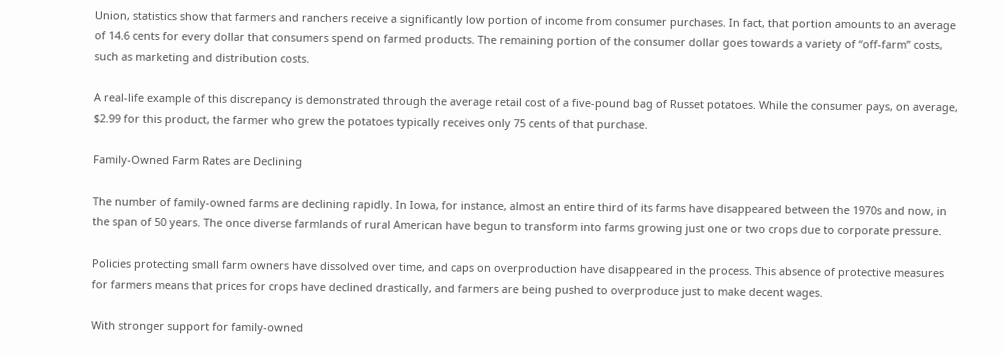Union, statistics show that farmers and ranchers receive a significantly low portion of income from consumer purchases. In fact, that portion amounts to an average of 14.6 cents for every dollar that consumers spend on farmed products. The remaining portion of the consumer dollar goes towards a variety of “off-farm” costs, such as marketing and distribution costs.

A real-life example of this discrepancy is demonstrated through the average retail cost of a five-pound bag of Russet potatoes. While the consumer pays, on average, $2.99 for this product, the farmer who grew the potatoes typically receives only 75 cents of that purchase.

Family-Owned Farm Rates are Declining

The number of family-owned farms are declining rapidly. In Iowa, for instance, almost an entire third of its farms have disappeared between the 1970s and now, in the span of 50 years. The once diverse farmlands of rural American have begun to transform into farms growing just one or two crops due to corporate pressure.

Policies protecting small farm owners have dissolved over time, and caps on overproduction have disappeared in the process. This absence of protective measures for farmers means that prices for crops have declined drastically, and farmers are being pushed to overproduce just to make decent wages.

With stronger support for family-owned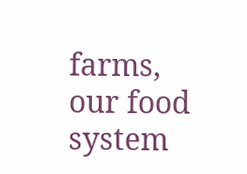farms, our food system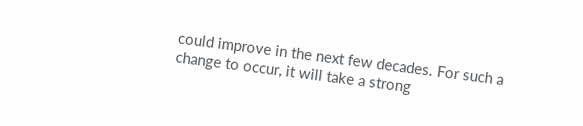could improve in the next few decades. For such a change to occur, it will take a strong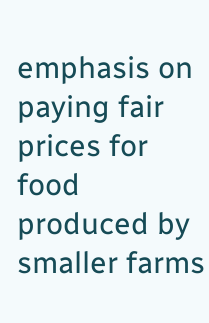emphasis on paying fair prices for food produced by smaller farms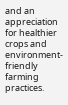and an appreciation for healthier crops and environment-friendly farming practices.